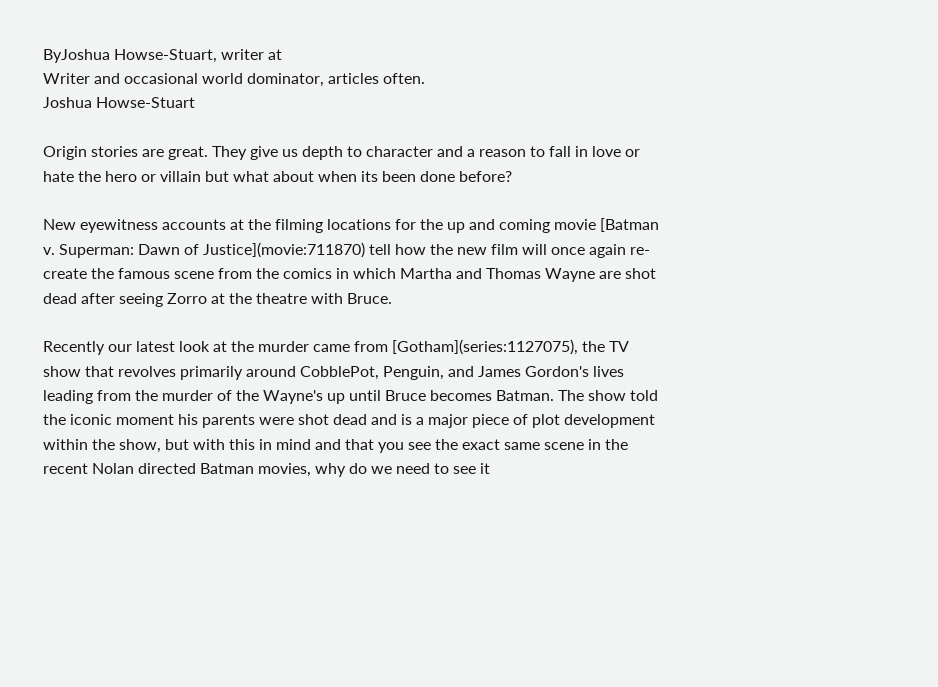ByJoshua Howse-Stuart, writer at
Writer and occasional world dominator, articles often.
Joshua Howse-Stuart

Origin stories are great. They give us depth to character and a reason to fall in love or hate the hero or villain but what about when its been done before?

New eyewitness accounts at the filming locations for the up and coming movie [Batman v. Superman: Dawn of Justice](movie:711870) tell how the new film will once again re-create the famous scene from the comics in which Martha and Thomas Wayne are shot dead after seeing Zorro at the theatre with Bruce.

Recently our latest look at the murder came from [Gotham](series:1127075), the TV show that revolves primarily around CobblePot, Penguin, and James Gordon's lives leading from the murder of the Wayne's up until Bruce becomes Batman. The show told the iconic moment his parents were shot dead and is a major piece of plot development within the show, but with this in mind and that you see the exact same scene in the recent Nolan directed Batman movies, why do we need to see it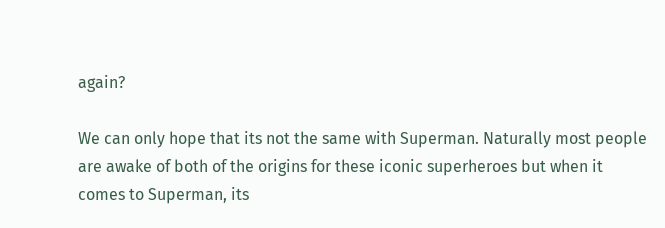again?

We can only hope that its not the same with Superman. Naturally most people are awake of both of the origins for these iconic superheroes but when it comes to Superman, its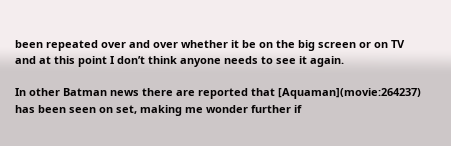been repeated over and over whether it be on the big screen or on TV and at this point I don’t think anyone needs to see it again.

In other Batman news there are reported that [Aquaman](movie:264237) has been seen on set, making me wonder further if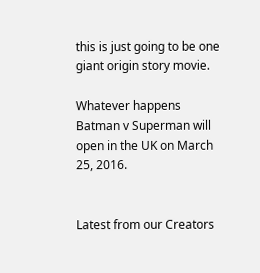this is just going to be one giant origin story movie.

Whatever happens Batman v Superman will open in the UK on March 25, 2016.


Latest from our Creators